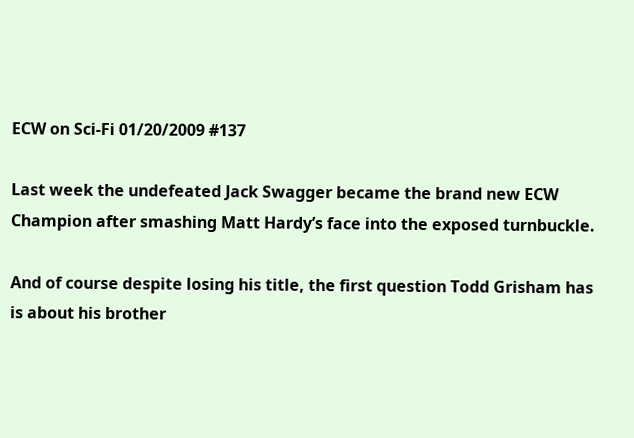ECW on Sci-Fi 01/20/2009 #137

Last week the undefeated Jack Swagger became the brand new ECW Champion after smashing Matt Hardy’s face into the exposed turnbuckle.

And of course despite losing his title, the first question Todd Grisham has is about his brother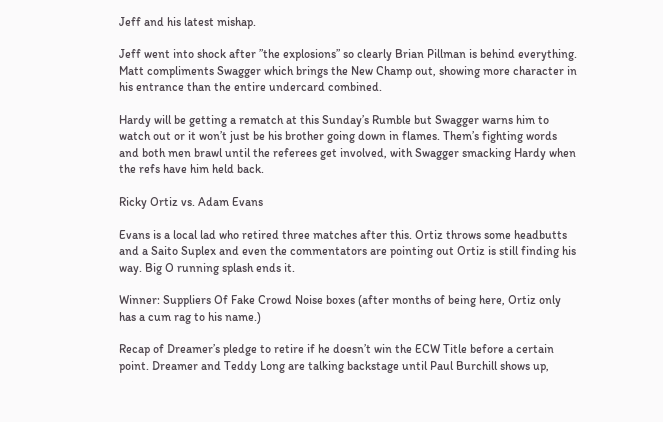Jeff and his latest mishap.

Jeff went into shock after ”the explosions” so clearly Brian Pillman is behind everything. Matt compliments Swagger which brings the New Champ out, showing more character in his entrance than the entire undercard combined.

Hardy will be getting a rematch at this Sunday’s Rumble but Swagger warns him to watch out or it won’t just be his brother going down in flames. Them’s fighting words and both men brawl until the referees get involved, with Swagger smacking Hardy when the refs have him held back.

Ricky Ortiz vs. Adam Evans

Evans is a local lad who retired three matches after this. Ortiz throws some headbutts and a Saito Suplex and even the commentators are pointing out Ortiz is still finding his way. Big O running splash ends it.

Winner: Suppliers Of Fake Crowd Noise boxes (after months of being here, Ortiz only has a cum rag to his name.)

Recap of Dreamer’s pledge to retire if he doesn’t win the ECW Title before a certain point. Dreamer and Teddy Long are talking backstage until Paul Burchill shows up,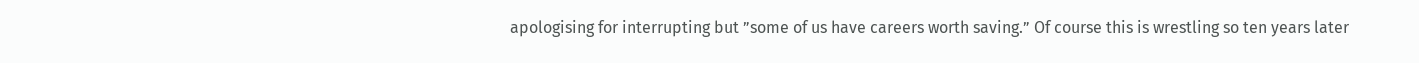apologising for interrupting but ”some of us have careers worth saving.” Of course this is wrestling so ten years later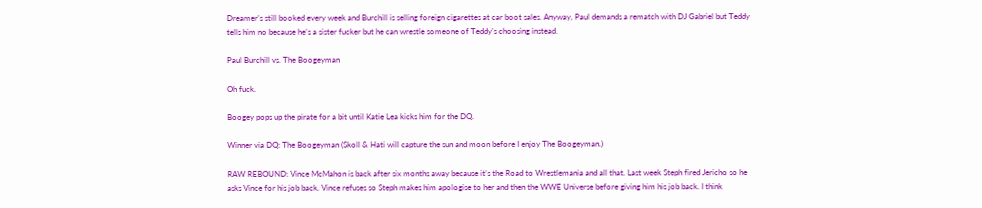Dreamer’s still booked every week and Burchill is selling foreign cigarettes at car boot sales. Anyway, Paul demands a rematch with DJ Gabriel but Teddy tells him no because he’s a sister fucker but he can wrestle someone of Teddy’s choosing instead.

Paul Burchill vs. The Boogeyman

Oh fuck.

Boogey pops up the pirate for a bit until Katie Lea kicks him for the DQ.

Winner via DQ: The Boogeyman (Skoll & Hati will capture the sun and moon before I enjoy The Boogeyman.)

RAW REBOUND: Vince McMahon is back after six months away because it’s the Road to Wrestlemania and all that. Last week Steph fired Jericho so he asks Vince for his job back. Vince refuses so Steph makes him apologise to her and then the WWE Universe before giving him his job back. I think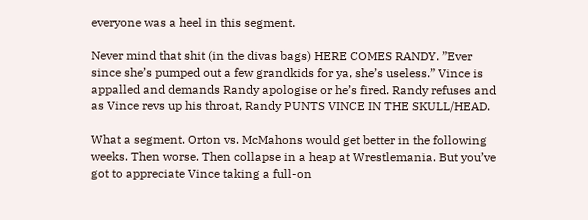everyone was a heel in this segment.

Never mind that shit (in the divas bags) HERE COMES RANDY. ”Ever since she’s pumped out a few grandkids for ya, she’s useless.” Vince is appalled and demands Randy apologise or he’s fired. Randy refuses and as Vince revs up his throat, Randy PUNTS VINCE IN THE SKULL/HEAD.

What a segment. Orton vs. McMahons would get better in the following weeks. Then worse. Then collapse in a heap at Wrestlemania. But you’ve got to appreciate Vince taking a full-on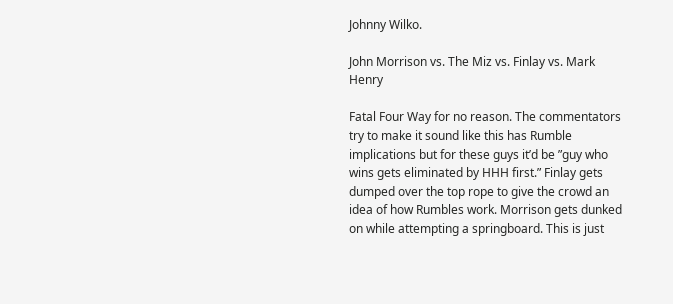Johnny Wilko.

John Morrison vs. The Miz vs. Finlay vs. Mark Henry

Fatal Four Way for no reason. The commentators try to make it sound like this has Rumble implications but for these guys it’d be ”guy who wins gets eliminated by HHH first.” Finlay gets dumped over the top rope to give the crowd an idea of how Rumbles work. Morrison gets dunked on while attempting a springboard. This is just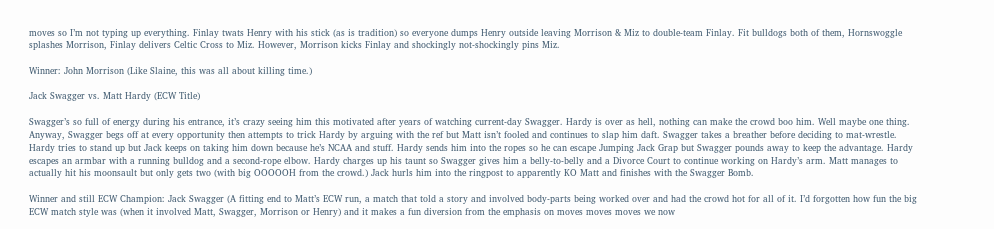moves so I’m not typing up everything. Finlay twats Henry with his stick (as is tradition) so everyone dumps Henry outside leaving Morrison & Miz to double-team Finlay. Fit bulldogs both of them, Hornswoggle splashes Morrison, Finlay delivers Celtic Cross to Miz. However, Morrison kicks Finlay and shockingly not-shockingly pins Miz.

Winner: John Morrison (Like Slaine, this was all about killing time.)

Jack Swagger vs. Matt Hardy (ECW Title)

Swagger’s so full of energy during his entrance, it’s crazy seeing him this motivated after years of watching current-day Swagger. Hardy is over as hell, nothing can make the crowd boo him. Well maybe one thing. Anyway, Swagger begs off at every opportunity then attempts to trick Hardy by arguing with the ref but Matt isn’t fooled and continues to slap him daft. Swagger takes a breather before deciding to mat-wrestle. Hardy tries to stand up but Jack keeps on taking him down because he’s NCAA and stuff. Hardy sends him into the ropes so he can escape Jumping Jack Grap but Swagger pounds away to keep the advantage. Hardy escapes an armbar with a running bulldog and a second-rope elbow. Hardy charges up his taunt so Swagger gives him a belly-to-belly and a Divorce Court to continue working on Hardy’s arm. Matt manages to actually hit his moonsault but only gets two (with big OOOOOH from the crowd.) Jack hurls him into the ringpost to apparently KO Matt and finishes with the Swagger Bomb.

Winner and still ECW Champion: Jack Swagger (A fitting end to Matt’s ECW run, a match that told a story and involved body-parts being worked over and had the crowd hot for all of it. I’d forgotten how fun the big ECW match style was (when it involved Matt, Swagger, Morrison or Henry) and it makes a fun diversion from the emphasis on moves moves moves we now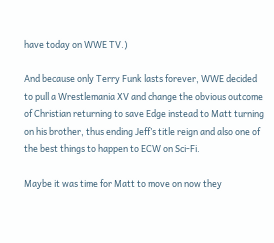have today on WWE TV.)

And because only Terry Funk lasts forever, WWE decided to pull a Wrestlemania XV and change the obvious outcome of Christian returning to save Edge instead to Matt turning on his brother, thus ending Jeff’s title reign and also one of the best things to happen to ECW on Sci-Fi.

Maybe it was time for Matt to move on now they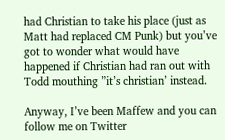had Christian to take his place (just as Matt had replaced CM Punk) but you’ve got to wonder what would have happened if Christian had ran out with Todd mouthing ”it’s christian’ instead.

Anyway, I’ve been Maffew and you can follow me on Twitter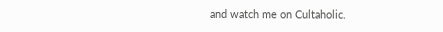and watch me on Cultaholic.